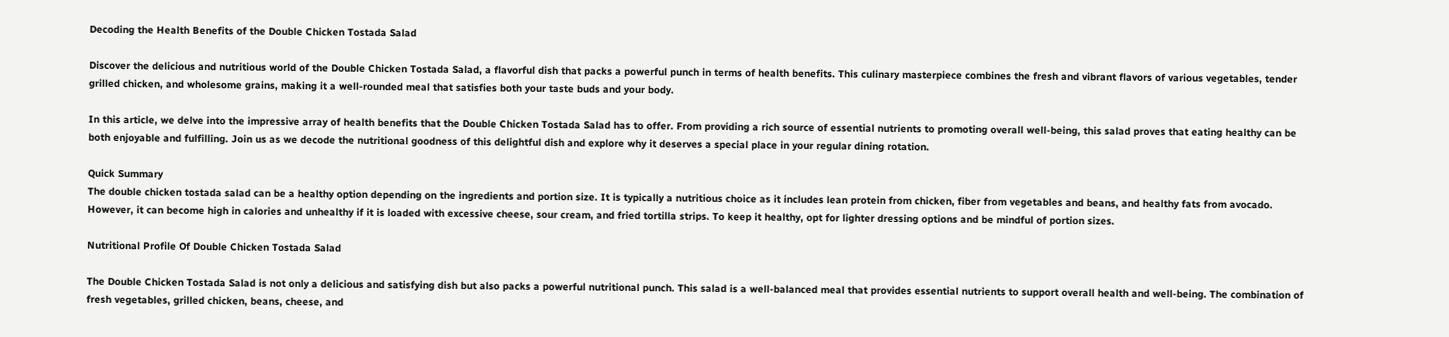Decoding the Health Benefits of the Double Chicken Tostada Salad

Discover the delicious and nutritious world of the Double Chicken Tostada Salad, a flavorful dish that packs a powerful punch in terms of health benefits. This culinary masterpiece combines the fresh and vibrant flavors of various vegetables, tender grilled chicken, and wholesome grains, making it a well-rounded meal that satisfies both your taste buds and your body.

In this article, we delve into the impressive array of health benefits that the Double Chicken Tostada Salad has to offer. From providing a rich source of essential nutrients to promoting overall well-being, this salad proves that eating healthy can be both enjoyable and fulfilling. Join us as we decode the nutritional goodness of this delightful dish and explore why it deserves a special place in your regular dining rotation.

Quick Summary
The double chicken tostada salad can be a healthy option depending on the ingredients and portion size. It is typically a nutritious choice as it includes lean protein from chicken, fiber from vegetables and beans, and healthy fats from avocado. However, it can become high in calories and unhealthy if it is loaded with excessive cheese, sour cream, and fried tortilla strips. To keep it healthy, opt for lighter dressing options and be mindful of portion sizes.

Nutritional Profile Of Double Chicken Tostada Salad

The Double Chicken Tostada Salad is not only a delicious and satisfying dish but also packs a powerful nutritional punch. This salad is a well-balanced meal that provides essential nutrients to support overall health and well-being. The combination of fresh vegetables, grilled chicken, beans, cheese, and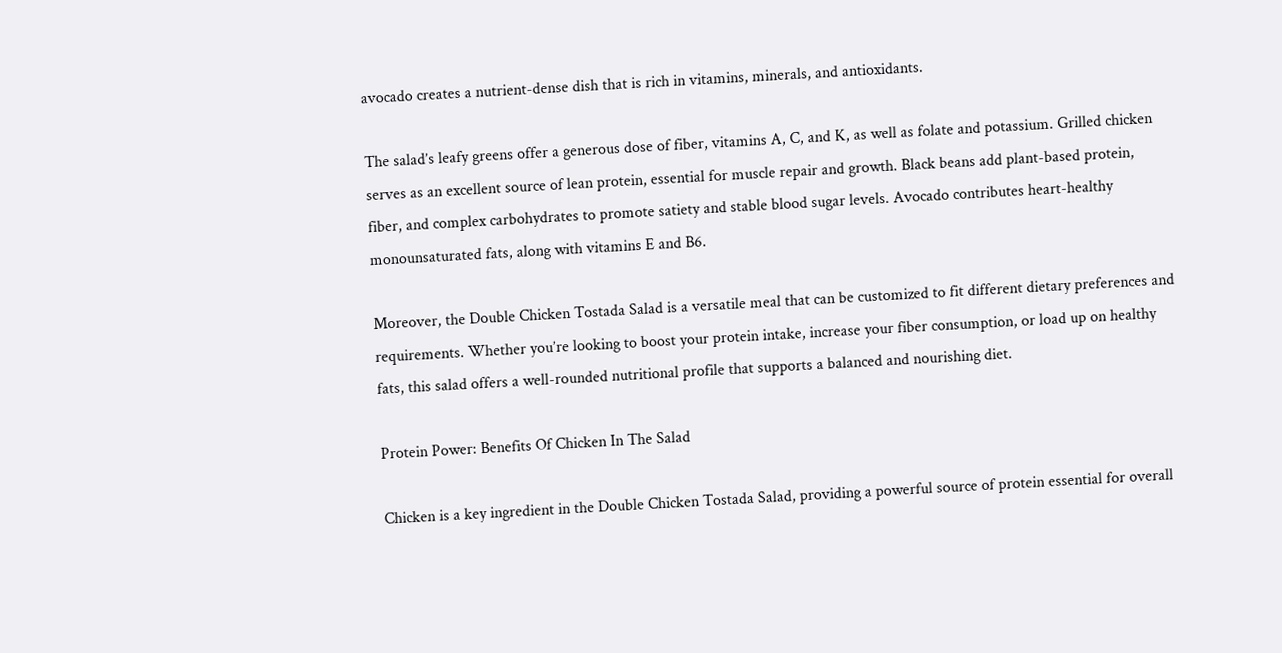avocado creates a nutrient-dense dish that is rich in vitamins, minerals, and antioxidants.

The salad’s leafy greens offer a generous dose of fiber, vitamins A, C, and K, as well as folate and potassium. Grilled chicken serves as an excellent source of lean protein, essential for muscle repair and growth. Black beans add plant-based protein, fiber, and complex carbohydrates to promote satiety and stable blood sugar levels. Avocado contributes heart-healthy monounsaturated fats, along with vitamins E and B6.

Moreover, the Double Chicken Tostada Salad is a versatile meal that can be customized to fit different dietary preferences and requirements. Whether you’re looking to boost your protein intake, increase your fiber consumption, or load up on healthy fats, this salad offers a well-rounded nutritional profile that supports a balanced and nourishing diet.

Protein Power: Benefits Of Chicken In The Salad

Chicken is a key ingredient in the Double Chicken Tostada Salad, providing a powerful source of protein essential for overall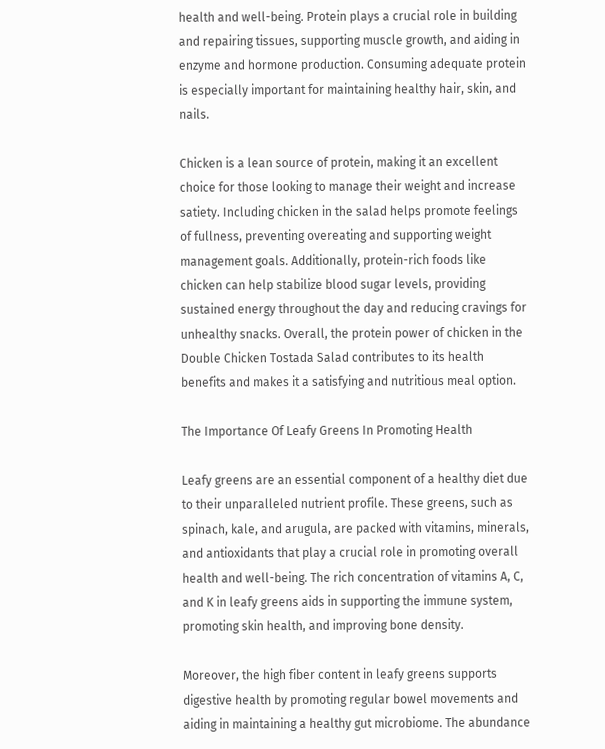health and well-being. Protein plays a crucial role in building and repairing tissues, supporting muscle growth, and aiding in enzyme and hormone production. Consuming adequate protein is especially important for maintaining healthy hair, skin, and nails.

Chicken is a lean source of protein, making it an excellent choice for those looking to manage their weight and increase satiety. Including chicken in the salad helps promote feelings of fullness, preventing overeating and supporting weight management goals. Additionally, protein-rich foods like chicken can help stabilize blood sugar levels, providing sustained energy throughout the day and reducing cravings for unhealthy snacks. Overall, the protein power of chicken in the Double Chicken Tostada Salad contributes to its health benefits and makes it a satisfying and nutritious meal option.

The Importance Of Leafy Greens In Promoting Health

Leafy greens are an essential component of a healthy diet due to their unparalleled nutrient profile. These greens, such as spinach, kale, and arugula, are packed with vitamins, minerals, and antioxidants that play a crucial role in promoting overall health and well-being. The rich concentration of vitamins A, C, and K in leafy greens aids in supporting the immune system, promoting skin health, and improving bone density.

Moreover, the high fiber content in leafy greens supports digestive health by promoting regular bowel movements and aiding in maintaining a healthy gut microbiome. The abundance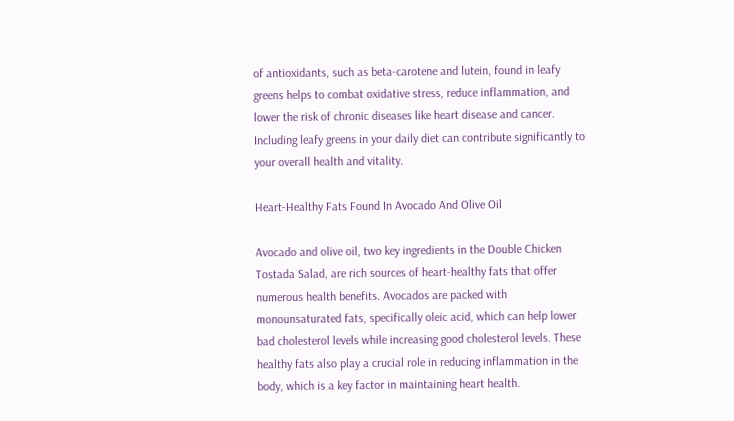of antioxidants, such as beta-carotene and lutein, found in leafy greens helps to combat oxidative stress, reduce inflammation, and lower the risk of chronic diseases like heart disease and cancer. Including leafy greens in your daily diet can contribute significantly to your overall health and vitality.

Heart-Healthy Fats Found In Avocado And Olive Oil

Avocado and olive oil, two key ingredients in the Double Chicken Tostada Salad, are rich sources of heart-healthy fats that offer numerous health benefits. Avocados are packed with monounsaturated fats, specifically oleic acid, which can help lower bad cholesterol levels while increasing good cholesterol levels. These healthy fats also play a crucial role in reducing inflammation in the body, which is a key factor in maintaining heart health.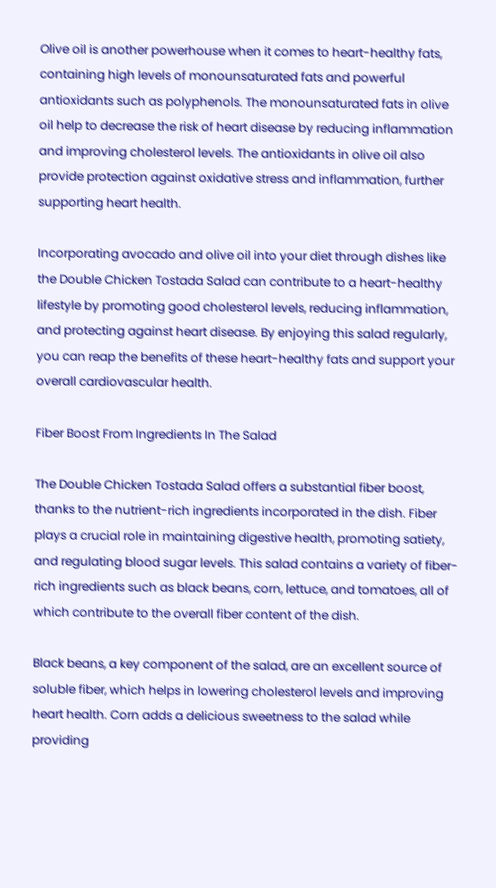Olive oil is another powerhouse when it comes to heart-healthy fats, containing high levels of monounsaturated fats and powerful antioxidants such as polyphenols. The monounsaturated fats in olive oil help to decrease the risk of heart disease by reducing inflammation and improving cholesterol levels. The antioxidants in olive oil also provide protection against oxidative stress and inflammation, further supporting heart health.

Incorporating avocado and olive oil into your diet through dishes like the Double Chicken Tostada Salad can contribute to a heart-healthy lifestyle by promoting good cholesterol levels, reducing inflammation, and protecting against heart disease. By enjoying this salad regularly, you can reap the benefits of these heart-healthy fats and support your overall cardiovascular health.

Fiber Boost From Ingredients In The Salad

The Double Chicken Tostada Salad offers a substantial fiber boost, thanks to the nutrient-rich ingredients incorporated in the dish. Fiber plays a crucial role in maintaining digestive health, promoting satiety, and regulating blood sugar levels. This salad contains a variety of fiber-rich ingredients such as black beans, corn, lettuce, and tomatoes, all of which contribute to the overall fiber content of the dish.

Black beans, a key component of the salad, are an excellent source of soluble fiber, which helps in lowering cholesterol levels and improving heart health. Corn adds a delicious sweetness to the salad while providing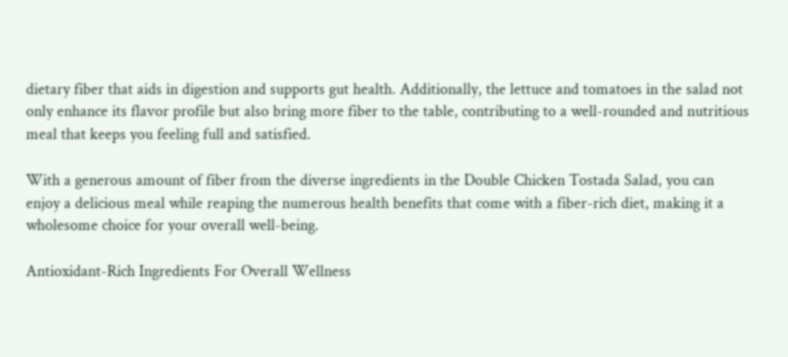dietary fiber that aids in digestion and supports gut health. Additionally, the lettuce and tomatoes in the salad not only enhance its flavor profile but also bring more fiber to the table, contributing to a well-rounded and nutritious meal that keeps you feeling full and satisfied.

With a generous amount of fiber from the diverse ingredients in the Double Chicken Tostada Salad, you can enjoy a delicious meal while reaping the numerous health benefits that come with a fiber-rich diet, making it a wholesome choice for your overall well-being.

Antioxidant-Rich Ingredients For Overall Wellness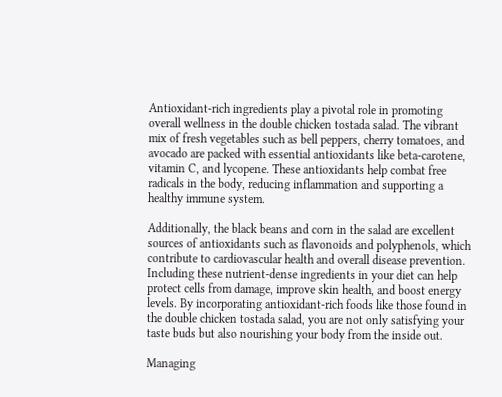Antioxidant-rich ingredients play a pivotal role in promoting overall wellness in the double chicken tostada salad. The vibrant mix of fresh vegetables such as bell peppers, cherry tomatoes, and avocado are packed with essential antioxidants like beta-carotene, vitamin C, and lycopene. These antioxidants help combat free radicals in the body, reducing inflammation and supporting a healthy immune system.

Additionally, the black beans and corn in the salad are excellent sources of antioxidants such as flavonoids and polyphenols, which contribute to cardiovascular health and overall disease prevention. Including these nutrient-dense ingredients in your diet can help protect cells from damage, improve skin health, and boost energy levels. By incorporating antioxidant-rich foods like those found in the double chicken tostada salad, you are not only satisfying your taste buds but also nourishing your body from the inside out.

Managing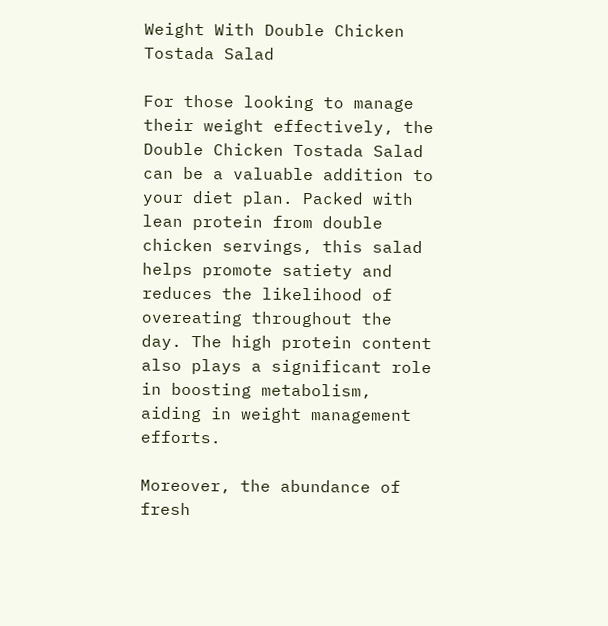Weight With Double Chicken Tostada Salad

For those looking to manage their weight effectively, the Double Chicken Tostada Salad can be a valuable addition to your diet plan. Packed with lean protein from double chicken servings, this salad helps promote satiety and reduces the likelihood of overeating throughout the day. The high protein content also plays a significant role in boosting metabolism, aiding in weight management efforts.

Moreover, the abundance of fresh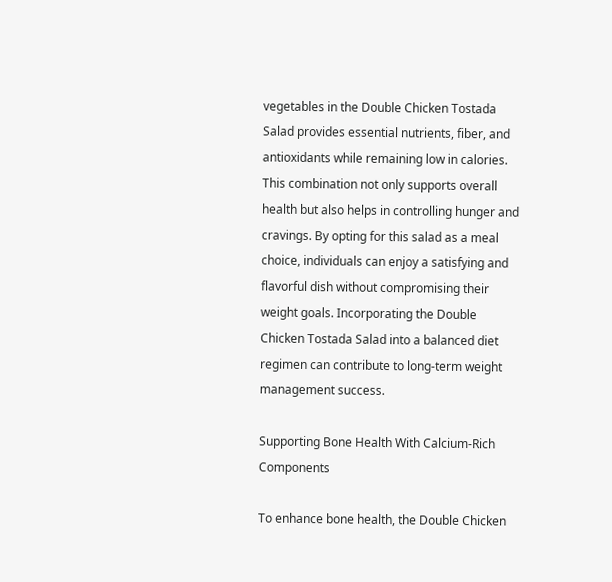vegetables in the Double Chicken Tostada Salad provides essential nutrients, fiber, and antioxidants while remaining low in calories. This combination not only supports overall health but also helps in controlling hunger and cravings. By opting for this salad as a meal choice, individuals can enjoy a satisfying and flavorful dish without compromising their weight goals. Incorporating the Double Chicken Tostada Salad into a balanced diet regimen can contribute to long-term weight management success.

Supporting Bone Health With Calcium-Rich Components

To enhance bone health, the Double Chicken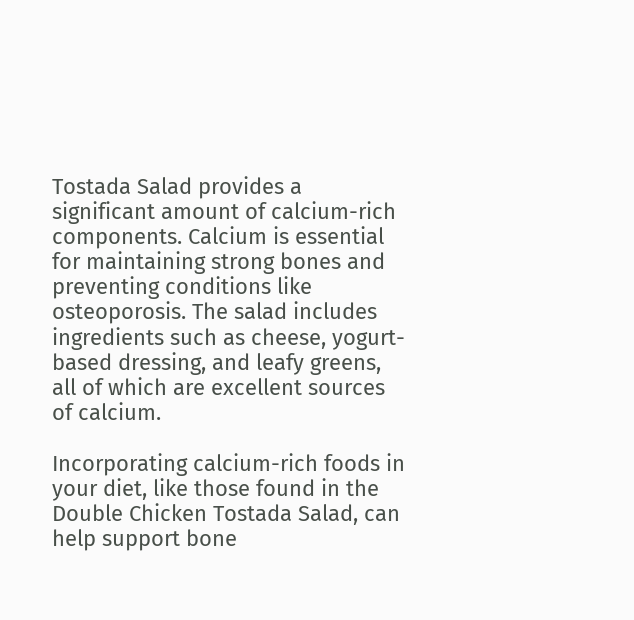Tostada Salad provides a significant amount of calcium-rich components. Calcium is essential for maintaining strong bones and preventing conditions like osteoporosis. The salad includes ingredients such as cheese, yogurt-based dressing, and leafy greens, all of which are excellent sources of calcium.

Incorporating calcium-rich foods in your diet, like those found in the Double Chicken Tostada Salad, can help support bone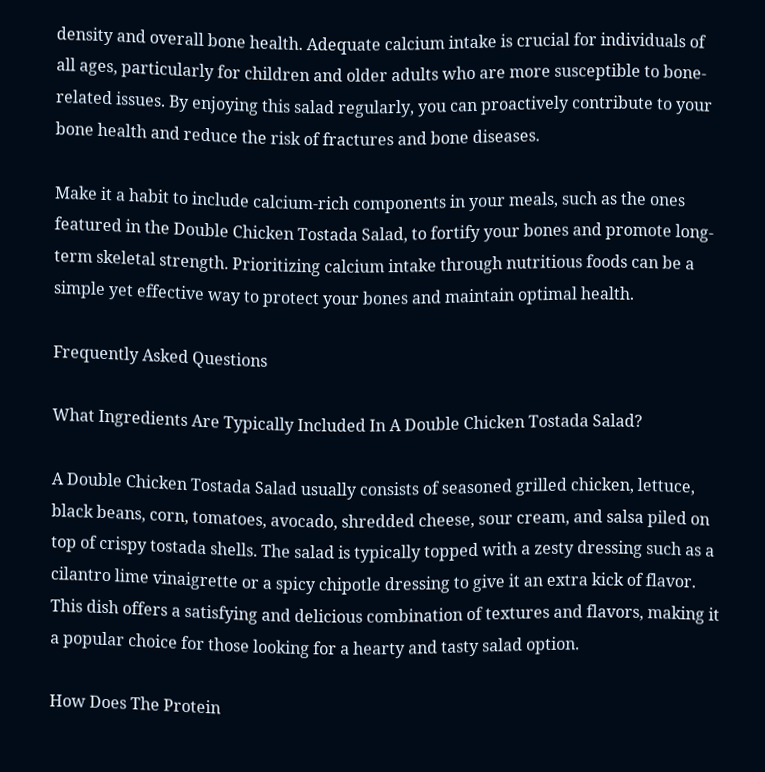density and overall bone health. Adequate calcium intake is crucial for individuals of all ages, particularly for children and older adults who are more susceptible to bone-related issues. By enjoying this salad regularly, you can proactively contribute to your bone health and reduce the risk of fractures and bone diseases.

Make it a habit to include calcium-rich components in your meals, such as the ones featured in the Double Chicken Tostada Salad, to fortify your bones and promote long-term skeletal strength. Prioritizing calcium intake through nutritious foods can be a simple yet effective way to protect your bones and maintain optimal health.

Frequently Asked Questions

What Ingredients Are Typically Included In A Double Chicken Tostada Salad?

A Double Chicken Tostada Salad usually consists of seasoned grilled chicken, lettuce, black beans, corn, tomatoes, avocado, shredded cheese, sour cream, and salsa piled on top of crispy tostada shells. The salad is typically topped with a zesty dressing such as a cilantro lime vinaigrette or a spicy chipotle dressing to give it an extra kick of flavor. This dish offers a satisfying and delicious combination of textures and flavors, making it a popular choice for those looking for a hearty and tasty salad option.

How Does The Protein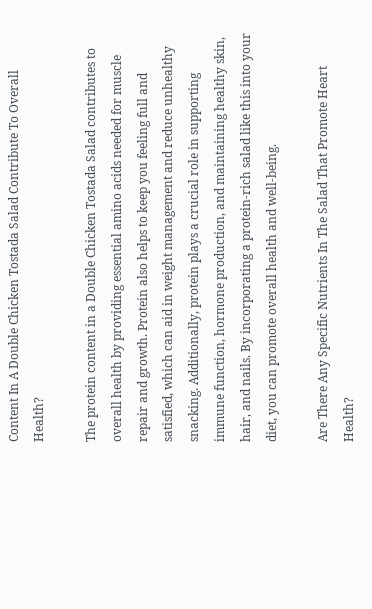Content In A Double Chicken Tostada Salad Contribute To Overall Health?

The protein content in a Double Chicken Tostada Salad contributes to overall health by providing essential amino acids needed for muscle repair and growth. Protein also helps to keep you feeling full and satisfied, which can aid in weight management and reduce unhealthy snacking. Additionally, protein plays a crucial role in supporting immune function, hormone production, and maintaining healthy skin, hair, and nails. By incorporating a protein-rich salad like this into your diet, you can promote overall health and well-being.

Are There Any Specific Nutrients In The Salad That Promote Heart Health?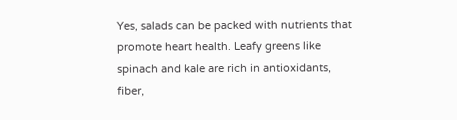Yes, salads can be packed with nutrients that promote heart health. Leafy greens like spinach and kale are rich in antioxidants, fiber,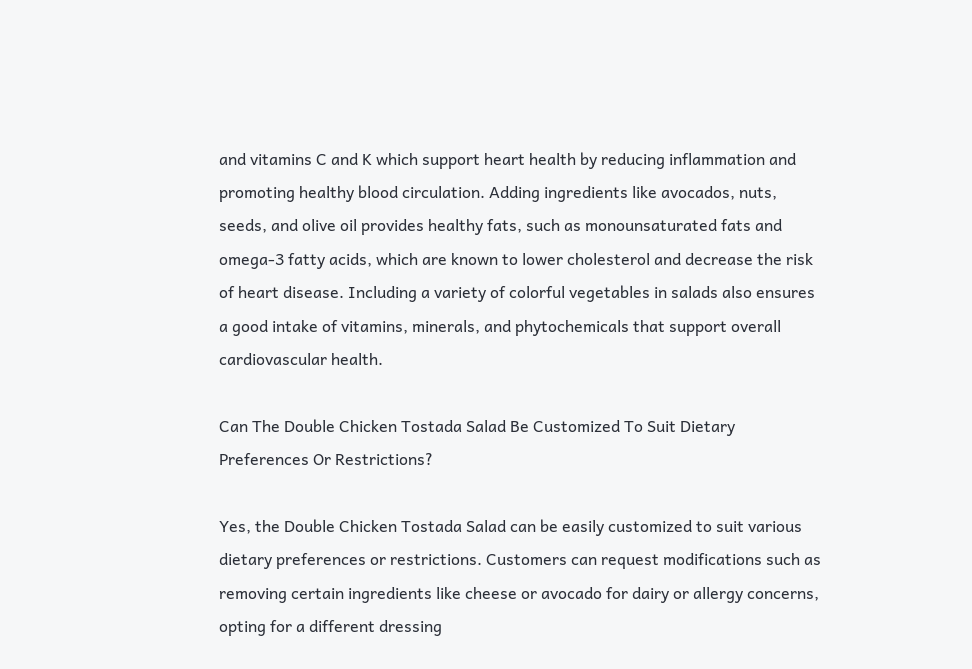and vitamins C and K which support heart health by reducing inflammation and promoting healthy blood circulation. Adding ingredients like avocados, nuts, seeds, and olive oil provides healthy fats, such as monounsaturated fats and omega-3 fatty acids, which are known to lower cholesterol and decrease the risk of heart disease. Including a variety of colorful vegetables in salads also ensures a good intake of vitamins, minerals, and phytochemicals that support overall cardiovascular health.

Can The Double Chicken Tostada Salad Be Customized To Suit Dietary Preferences Or Restrictions?

Yes, the Double Chicken Tostada Salad can be easily customized to suit various dietary preferences or restrictions. Customers can request modifications such as removing certain ingredients like cheese or avocado for dairy or allergy concerns, opting for a different dressing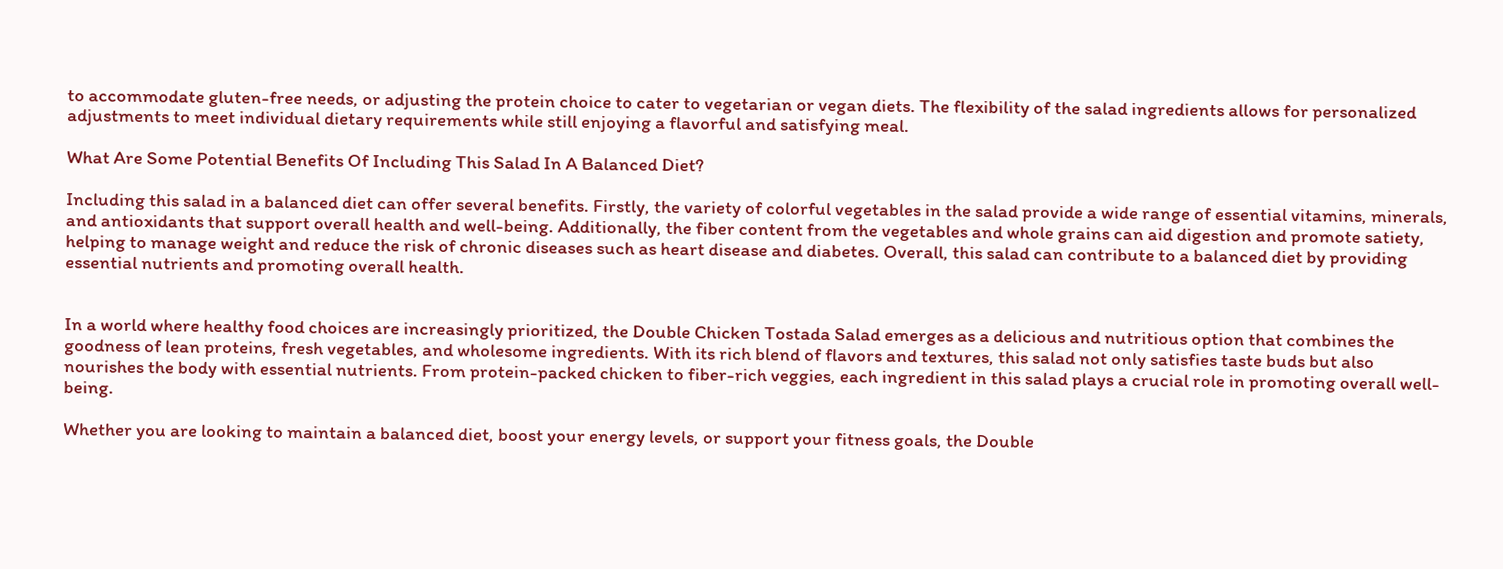to accommodate gluten-free needs, or adjusting the protein choice to cater to vegetarian or vegan diets. The flexibility of the salad ingredients allows for personalized adjustments to meet individual dietary requirements while still enjoying a flavorful and satisfying meal.

What Are Some Potential Benefits Of Including This Salad In A Balanced Diet?

Including this salad in a balanced diet can offer several benefits. Firstly, the variety of colorful vegetables in the salad provide a wide range of essential vitamins, minerals, and antioxidants that support overall health and well-being. Additionally, the fiber content from the vegetables and whole grains can aid digestion and promote satiety, helping to manage weight and reduce the risk of chronic diseases such as heart disease and diabetes. Overall, this salad can contribute to a balanced diet by providing essential nutrients and promoting overall health.


In a world where healthy food choices are increasingly prioritized, the Double Chicken Tostada Salad emerges as a delicious and nutritious option that combines the goodness of lean proteins, fresh vegetables, and wholesome ingredients. With its rich blend of flavors and textures, this salad not only satisfies taste buds but also nourishes the body with essential nutrients. From protein-packed chicken to fiber-rich veggies, each ingredient in this salad plays a crucial role in promoting overall well-being.

Whether you are looking to maintain a balanced diet, boost your energy levels, or support your fitness goals, the Double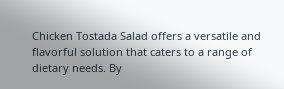Chicken Tostada Salad offers a versatile and flavorful solution that caters to a range of dietary needs. By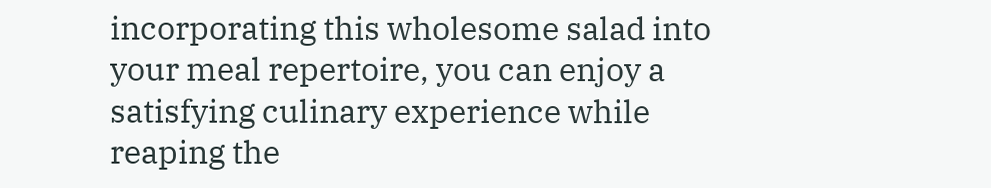incorporating this wholesome salad into your meal repertoire, you can enjoy a satisfying culinary experience while reaping the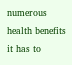numerous health benefits it has to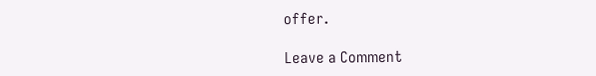offer.

Leave a Comment